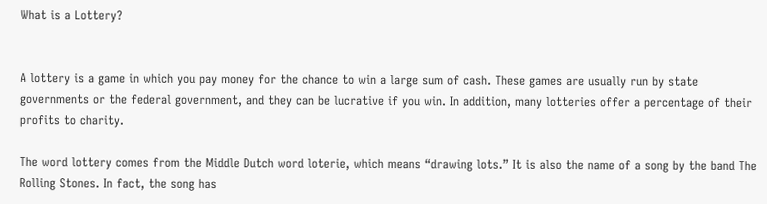What is a Lottery?


A lottery is a game in which you pay money for the chance to win a large sum of cash. These games are usually run by state governments or the federal government, and they can be lucrative if you win. In addition, many lotteries offer a percentage of their profits to charity.

The word lottery comes from the Middle Dutch word loterie, which means “drawing lots.” It is also the name of a song by the band The Rolling Stones. In fact, the song has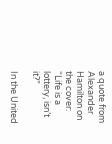a quote from Alexander Hamilton on the cover: “Life is a lottery, isn’t it?”

In the United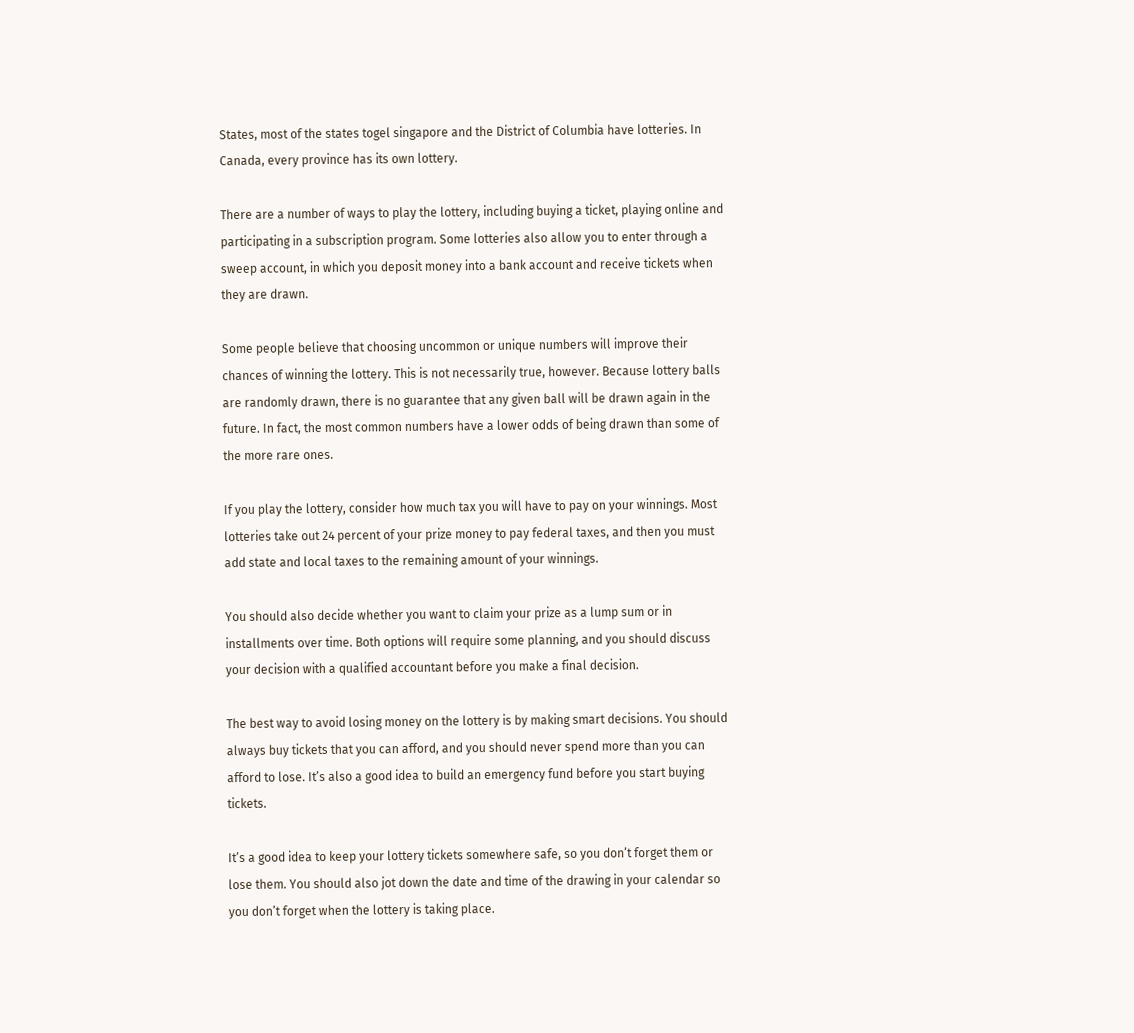States, most of the states togel singapore and the District of Columbia have lotteries. In Canada, every province has its own lottery.

There are a number of ways to play the lottery, including buying a ticket, playing online and participating in a subscription program. Some lotteries also allow you to enter through a sweep account, in which you deposit money into a bank account and receive tickets when they are drawn.

Some people believe that choosing uncommon or unique numbers will improve their chances of winning the lottery. This is not necessarily true, however. Because lottery balls are randomly drawn, there is no guarantee that any given ball will be drawn again in the future. In fact, the most common numbers have a lower odds of being drawn than some of the more rare ones.

If you play the lottery, consider how much tax you will have to pay on your winnings. Most lotteries take out 24 percent of your prize money to pay federal taxes, and then you must add state and local taxes to the remaining amount of your winnings.

You should also decide whether you want to claim your prize as a lump sum or in installments over time. Both options will require some planning, and you should discuss your decision with a qualified accountant before you make a final decision.

The best way to avoid losing money on the lottery is by making smart decisions. You should always buy tickets that you can afford, and you should never spend more than you can afford to lose. It’s also a good idea to build an emergency fund before you start buying tickets.

It’s a good idea to keep your lottery tickets somewhere safe, so you don’t forget them or lose them. You should also jot down the date and time of the drawing in your calendar so you don’t forget when the lottery is taking place.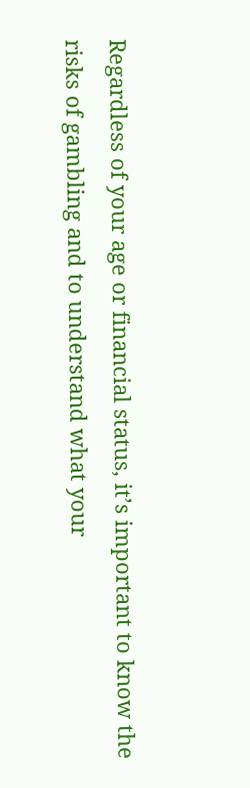Regardless of your age or financial status, it’s important to know the risks of gambling and to understand what your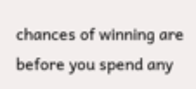chances of winning are before you spend any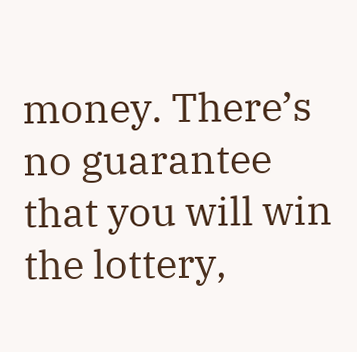money. There’s no guarantee that you will win the lottery,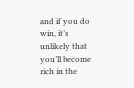and if you do win, it’s unlikely that you’ll become rich in the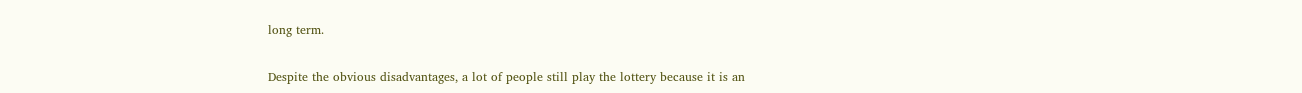long term.

Despite the obvious disadvantages, a lot of people still play the lottery because it is an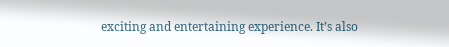exciting and entertaining experience. It’s also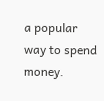a popular way to spend money.